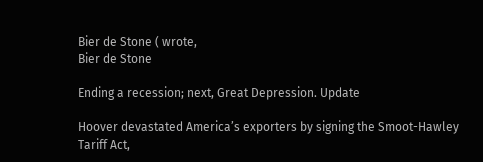Bier de Stone ( wrote,
Bier de Stone

Ending a recession; next, Great Depression. Update

Hoover devastated America’s exporters by signing the Smoot-Hawley Tariff Act,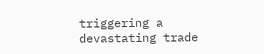triggering a devastating trade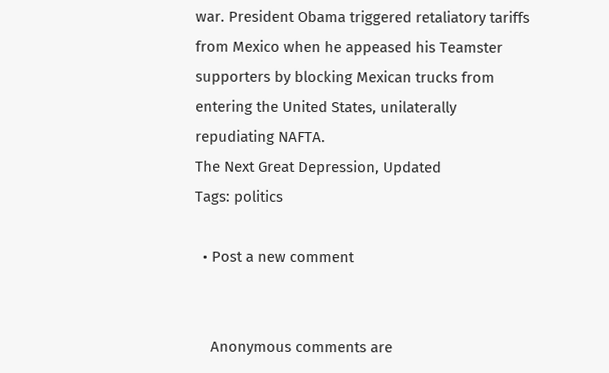war. President Obama triggered retaliatory tariffs from Mexico when he appeased his Teamster supporters by blocking Mexican trucks from entering the United States, unilaterally repudiating NAFTA.
The Next Great Depression, Updated
Tags: politics

  • Post a new comment


    Anonymous comments are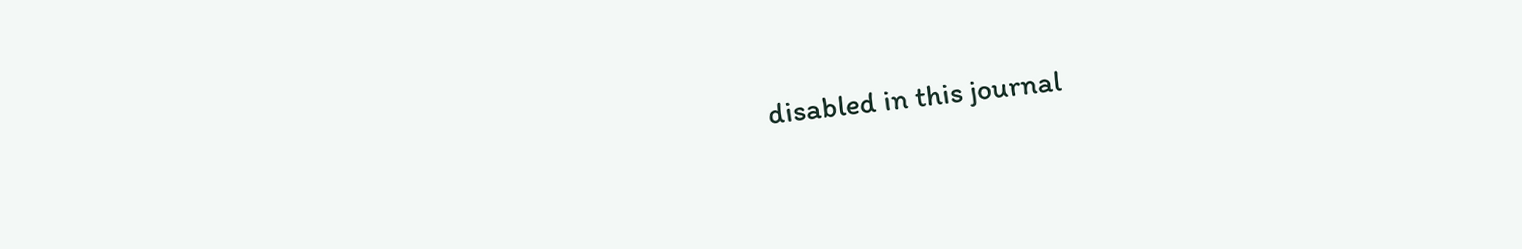disabled in this journal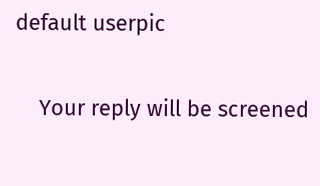default userpic

    Your reply will be screened